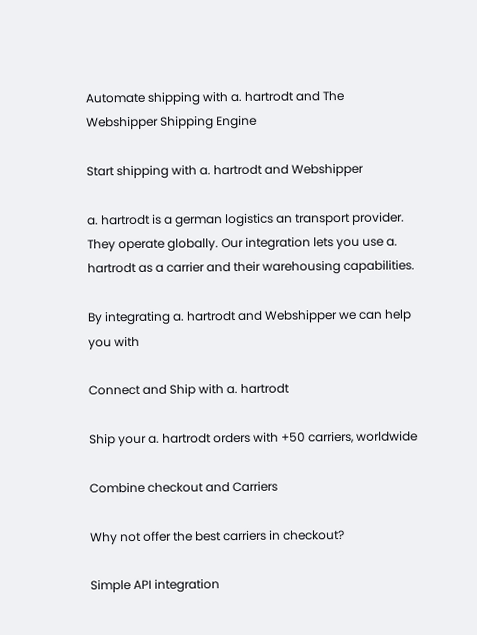Automate shipping with a. hartrodt and The Webshipper Shipping Engine

Start shipping with a. hartrodt and Webshipper

a. hartrodt is a german logistics an transport provider. They operate globally. Our integration lets you use a. hartrodt as a carrier and their warehousing capabilities.

By integrating a. hartrodt and Webshipper we can help you with

Connect and Ship with a. hartrodt

Ship your a. hartrodt orders with +50 carriers, worldwide

Combine checkout and Carriers

Why not offer the best carriers in checkout?

Simple API integration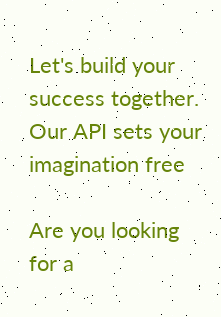Let's build your success together. Our API sets your imagination free

Are you looking for a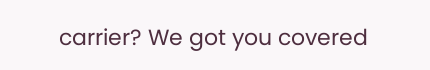carrier? We got you covered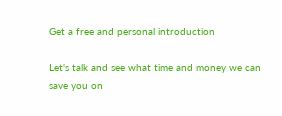Get a free and personal introduction

Let's talk and see what time and money we can save you on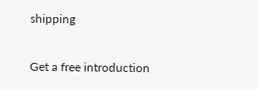shipping

Get a free introduction